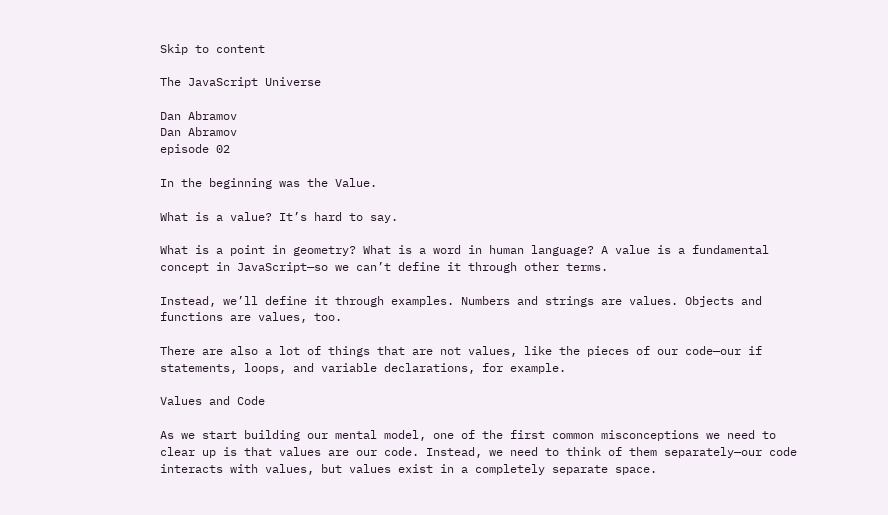Skip to content

The JavaScript Universe

Dan Abramov
Dan Abramov
episode 02

In the beginning was the Value.

What is a value? It’s hard to say.

What is a point in geometry? What is a word in human language? A value is a fundamental concept in JavaScript—so we can’t define it through other terms.

Instead, we’ll define it through examples. Numbers and strings are values. Objects and functions are values, too.

There are also a lot of things that are not values, like the pieces of our code—our if statements, loops, and variable declarations, for example.

Values and Code

As we start building our mental model, one of the first common misconceptions we need to clear up is that values are our code. Instead, we need to think of them separately—our code interacts with values, but values exist in a completely separate space.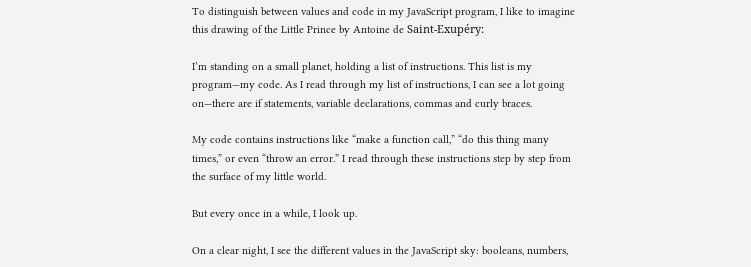To distinguish between values and code in my JavaScript program, I like to imagine this drawing of the Little Prince by Antoine de Saint-Exupéry:

I’m standing on a small planet, holding a list of instructions. This list is my program—my code. As I read through my list of instructions, I can see a lot going on—there are if statements, variable declarations, commas and curly braces.

My code contains instructions like “make a function call,” “do this thing many times,” or even “throw an error.” I read through these instructions step by step from the surface of my little world.

But every once in a while, I look up.

On a clear night, I see the different values in the JavaScript sky: booleans, numbers,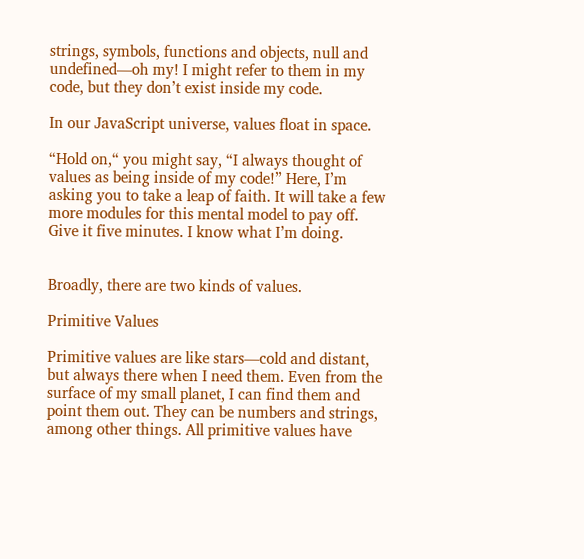strings, symbols, functions and objects, null and undefined—oh my! I might refer to them in my code, but they don’t exist inside my code.

In our JavaScript universe, values float in space.

“Hold on,“ you might say, “I always thought of values as being inside of my code!” Here, I’m asking you to take a leap of faith. It will take a few more modules for this mental model to pay off. Give it five minutes. I know what I’m doing.


Broadly, there are two kinds of values.

Primitive Values

Primitive values are like stars—cold and distant, but always there when I need them. Even from the surface of my small planet, I can find them and point them out. They can be numbers and strings, among other things. All primitive values have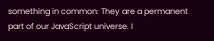something in common: They are a permanent part of our JavaScript universe. I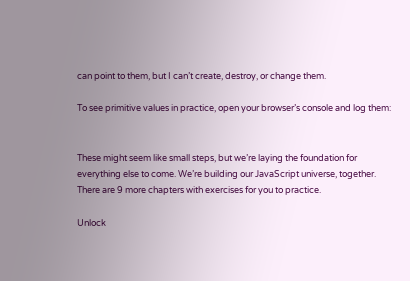can point to them, but I can’t create, destroy, or change them.

To see primitive values in practice, open your browser’s console and log them:


These might seem like small steps, but we’re laying the foundation for everything else to come. We’re building our JavaScript universe, together. There are 9 more chapters with exercises for you to practice.

Unlock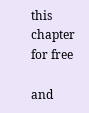this chapter for free

and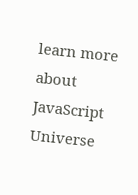learn more about JavaScript Universe